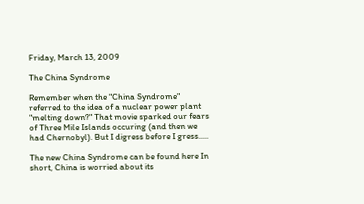Friday, March 13, 2009

The China Syndrome

Remember when the "China Syndrome" referred to the idea of a nuclear power plant "melting down?" That movie sparked our fears of Three Mile Islands occuring (and then we had Chernobyl). But I digress before I gress.....

The new China Syndrome can be found here In short, China is worried about its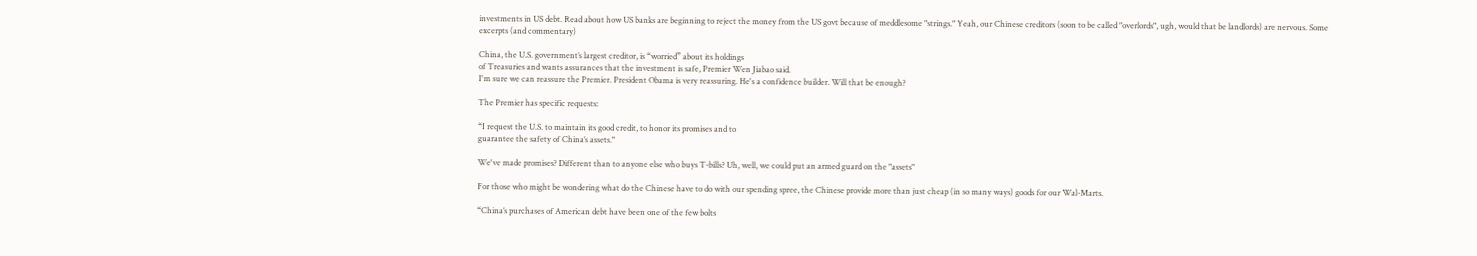investments in US debt. Read about how US banks are beginning to reject the money from the US govt because of meddlesome "strings." Yeah, our Chinese creditors (soon to be called "overlords", ugh, would that be landlords) are nervous. Some excerpts (and commentary)

China, the U.S. government’s largest creditor, is “worried” about its holdings
of Treasuries and wants assurances that the investment is safe, Premier Wen Jiabao said.
I'm sure we can reassure the Premier. President Obama is very reassuring. He's a confidence builder. Will that be enough?

The Premier has specific requests:

“I request the U.S. to maintain its good credit, to honor its promises and to
guarantee the safety of China’s assets."

We've made promises? Different than to anyone else who buys T-bills? Uh, well, we could put an armed guard on the "assets"

For those who might be wondering what do the Chinese have to do with our spending spree, the Chinese provide more than just cheap (in so many ways) goods for our Wal-Marts.

“China’s purchases of American debt have been one of the few bolts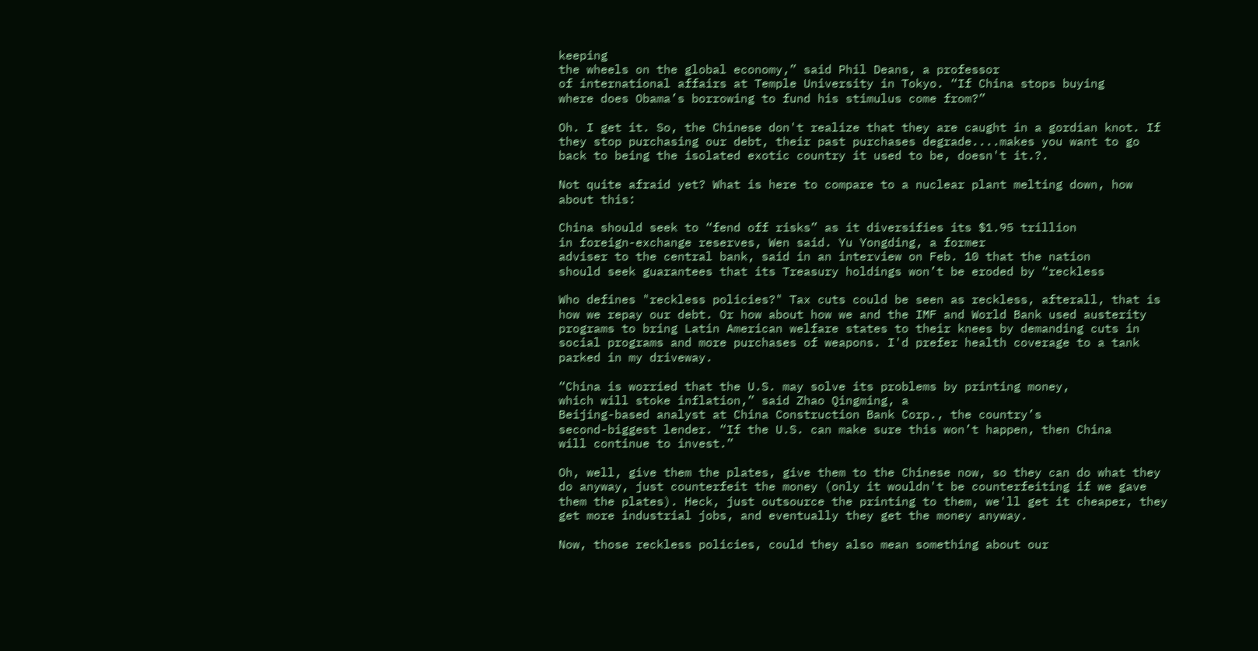keeping
the wheels on the global economy,” said Phil Deans, a professor
of international affairs at Temple University in Tokyo. “If China stops buying
where does Obama’s borrowing to fund his stimulus come from?”

Oh. I get it. So, the Chinese don't realize that they are caught in a gordian knot. If they stop purchasing our debt, their past purchases degrade....makes you want to go back to being the isolated exotic country it used to be, doesn't it.?.

Not quite afraid yet? What is here to compare to a nuclear plant melting down, how about this:

China should seek to “fend off risks” as it diversifies its $1.95 trillion
in foreign-exchange reserves, Wen said. Yu Yongding, a former
adviser to the central bank, said in an interview on Feb. 10 that the nation
should seek guarantees that its Treasury holdings won’t be eroded by “reckless

Who defines "reckless policies?" Tax cuts could be seen as reckless, afterall, that is how we repay our debt. Or how about how we and the IMF and World Bank used austerity programs to bring Latin American welfare states to their knees by demanding cuts in social programs and more purchases of weapons. I'd prefer health coverage to a tank parked in my driveway.

“China is worried that the U.S. may solve its problems by printing money,
which will stoke inflation,” said Zhao Qingming, a
Beijing-based analyst at China Construction Bank Corp., the country’s
second-biggest lender. “If the U.S. can make sure this won’t happen, then China
will continue to invest.”

Oh, well, give them the plates, give them to the Chinese now, so they can do what they do anyway, just counterfeit the money (only it wouldn't be counterfeiting if we gave them the plates). Heck, just outsource the printing to them, we'll get it cheaper, they get more industrial jobs, and eventually they get the money anyway.

Now, those reckless policies, could they also mean something about our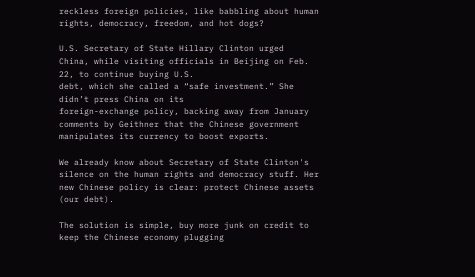reckless foreign policies, like babbling about human rights, democracy, freedom, and hot dogs?

U.S. Secretary of State Hillary Clinton urged
China, while visiting officials in Beijing on Feb. 22, to continue buying U.S.
debt, which she called a “safe investment.” She didn’t press China on its
foreign-exchange policy, backing away from January comments by Geithner that the Chinese government manipulates its currency to boost exports.

We already know about Secretary of State Clinton's silence on the human rights and democracy stuff. Her new Chinese policy is clear: protect Chinese assets (our debt).

The solution is simple, buy more junk on credit to keep the Chinese economy plugging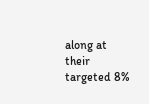along at their targeted 8%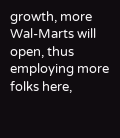growth, more Wal-Marts will open, thus employing more folks here,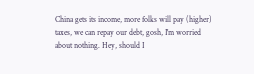China gets its income, more folks will pay (higher) taxes, we can repay our debt, gosh, I'm worried about nothing. Hey, should I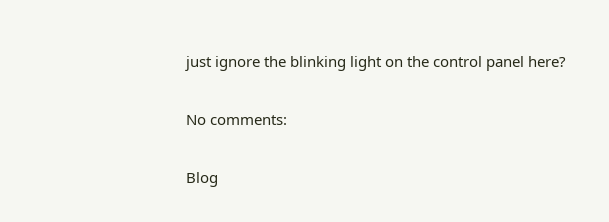just ignore the blinking light on the control panel here?

No comments:

Blog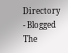Directory - Blogged The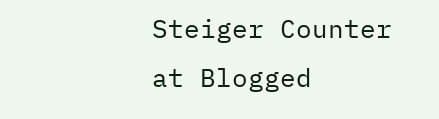Steiger Counter at Blogged